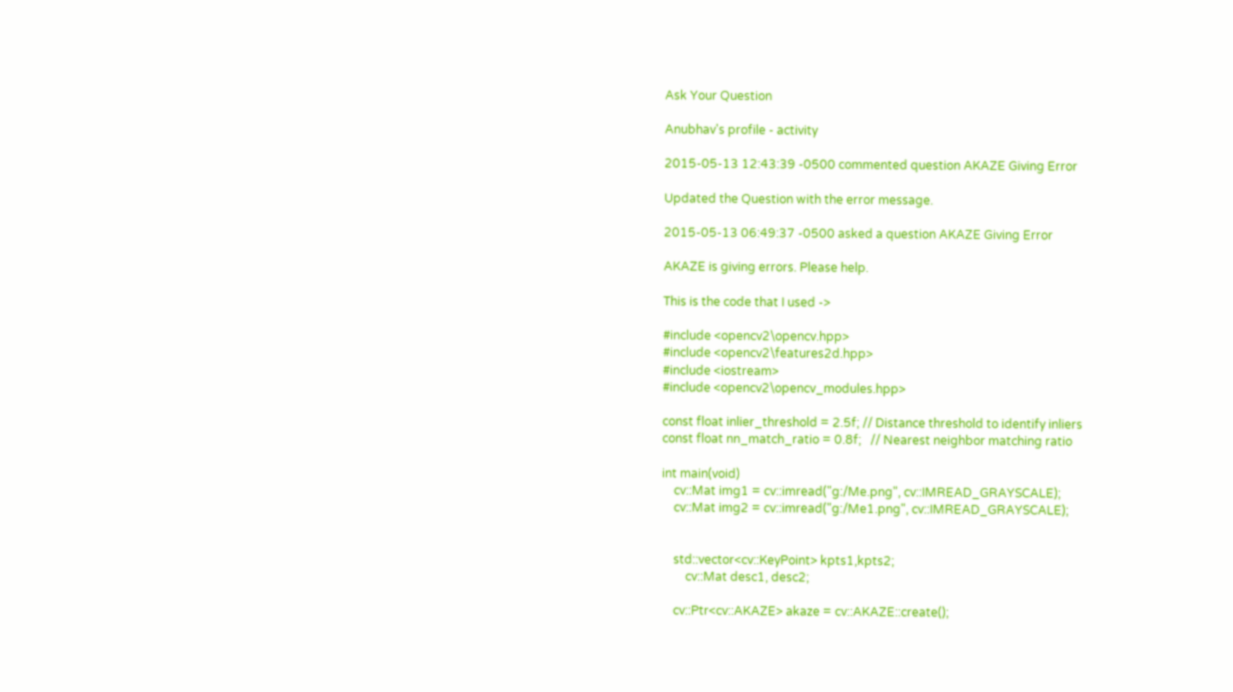Ask Your Question

Anubhav's profile - activity

2015-05-13 12:43:39 -0500 commented question AKAZE Giving Error

Updated the Question with the error message.

2015-05-13 06:49:37 -0500 asked a question AKAZE Giving Error

AKAZE is giving errors. Please help.

This is the code that I used ->

#include <opencv2\opencv.hpp>
#include <opencv2\features2d.hpp>
#include <iostream>
#include <opencv2\opencv_modules.hpp>

const float inlier_threshold = 2.5f; // Distance threshold to identify inliers
const float nn_match_ratio = 0.8f;   // Nearest neighbor matching ratio

int main(void)
    cv::Mat img1 = cv::imread("g:/Me.png", cv::IMREAD_GRAYSCALE);
    cv::Mat img2 = cv::imread("g:/Me1.png", cv::IMREAD_GRAYSCALE);


    std::vector<cv::KeyPoint> kpts1,kpts2;
        cv::Mat desc1, desc2;

    cv::Ptr<cv::AKAZE> akaze = cv::AKAZE::create();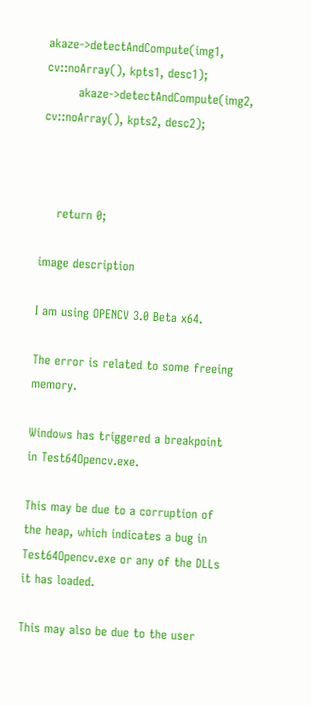akaze->detectAndCompute(img1, cv::noArray(), kpts1, desc1);
        akaze->detectAndCompute(img2, cv::noArray(), kpts2, desc2);



    return 0;

image description

I am using OPENCV 3.0 Beta x64.

The error is related to some freeing memory.

Windows has triggered a breakpoint in Test64Opencv.exe.

This may be due to a corruption of the heap, which indicates a bug in Test64Opencv.exe or any of the DLLs it has loaded.

This may also be due to the user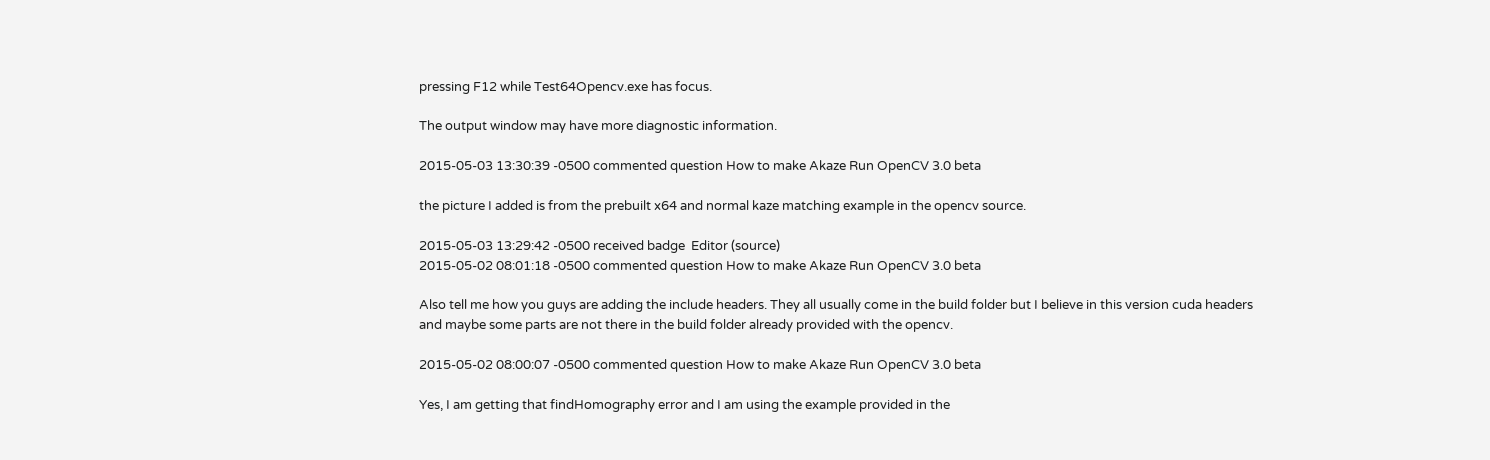pressing F12 while Test64Opencv.exe has focus.

The output window may have more diagnostic information.

2015-05-03 13:30:39 -0500 commented question How to make Akaze Run OpenCV 3.0 beta

the picture I added is from the prebuilt x64 and normal kaze matching example in the opencv source.

2015-05-03 13:29:42 -0500 received badge  Editor (source)
2015-05-02 08:01:18 -0500 commented question How to make Akaze Run OpenCV 3.0 beta

Also tell me how you guys are adding the include headers. They all usually come in the build folder but I believe in this version cuda headers and maybe some parts are not there in the build folder already provided with the opencv.

2015-05-02 08:00:07 -0500 commented question How to make Akaze Run OpenCV 3.0 beta

Yes, I am getting that findHomography error and I am using the example provided in the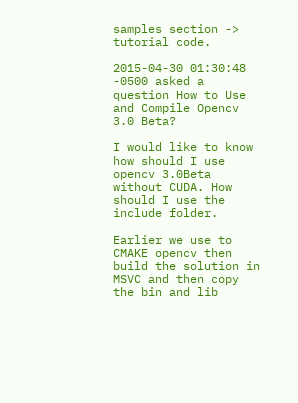samples section -> tutorial code.

2015-04-30 01:30:48 -0500 asked a question How to Use and Compile Opencv 3.0 Beta?

I would like to know how should I use opencv 3.0Beta without CUDA. How should I use the include folder.

Earlier we use to CMAKE opencv then build the solution in MSVC and then copy the bin and lib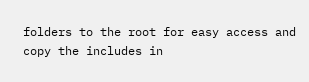folders to the root for easy access and copy the includes in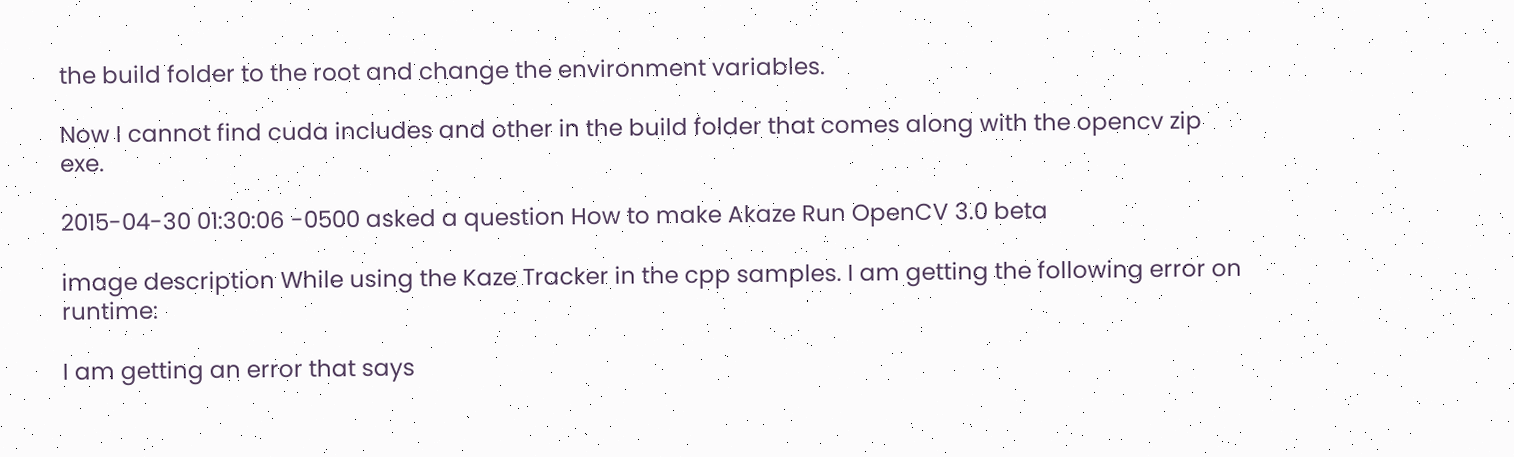the build folder to the root and change the environment variables.

Now I cannot find cuda includes and other in the build folder that comes along with the opencv zip exe.

2015-04-30 01:30:06 -0500 asked a question How to make Akaze Run OpenCV 3.0 beta

image description While using the Kaze Tracker in the cpp samples. I am getting the following error on runtime:

I am getting an error that says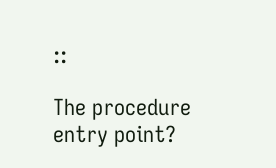::

The procedure entry point?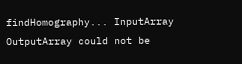findHomography... InputArray OutputArray could not be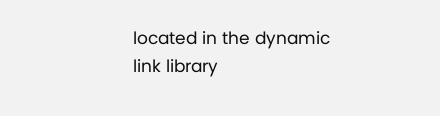located in the dynamic link library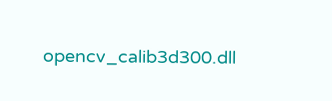opencv_calib3d300.dll